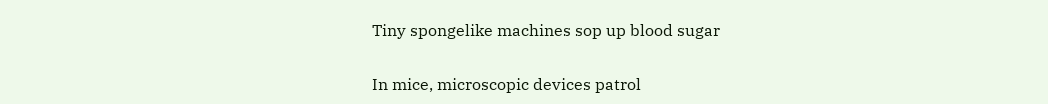Tiny spongelike machines sop up blood sugar

In mice, microscopic devices patrol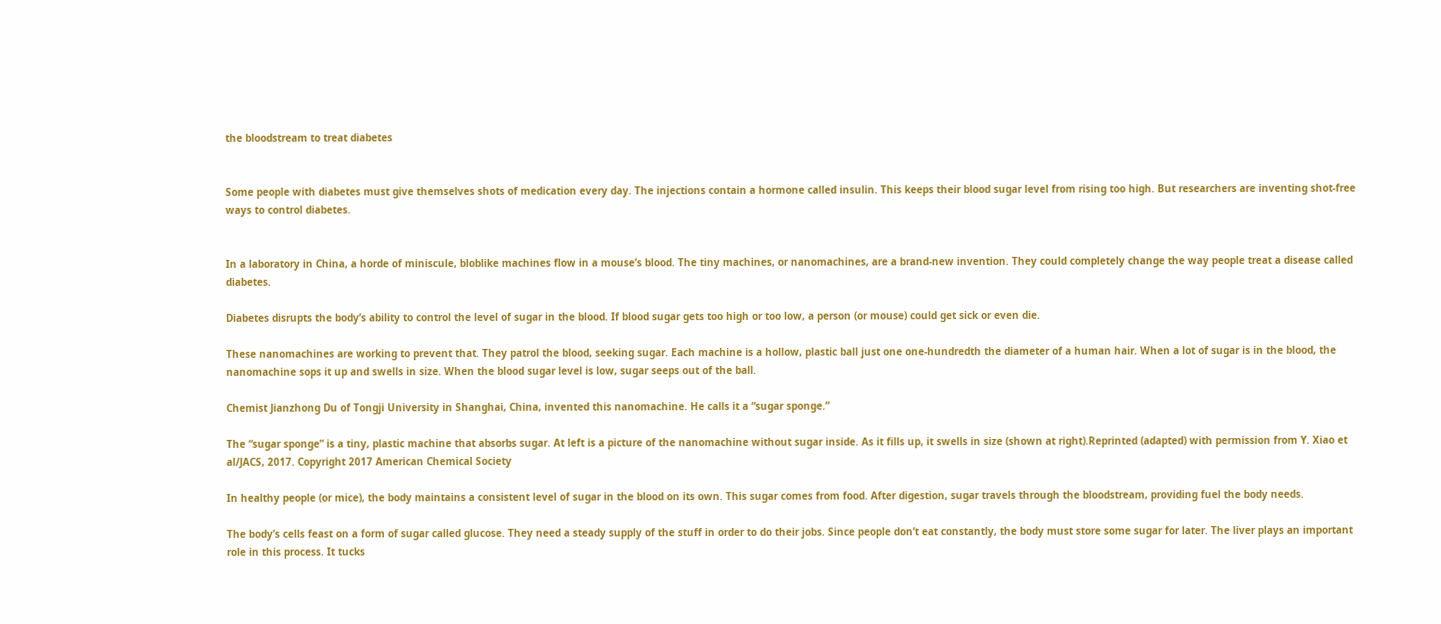the bloodstream to treat diabetes


Some people with diabetes must give themselves shots of medication every day. The injections contain a hormone called insulin. This keeps their blood sugar level from rising too high. But researchers are inventing shot-free ways to control diabetes.


In a laboratory in China, a horde of miniscule, bloblike machines flow in a mouse’s blood. The tiny machines, or nanomachines, are a brand-new invention. They could completely change the way people treat a disease called diabetes.

Diabetes disrupts the body’s ability to control the level of sugar in the blood. If blood sugar gets too high or too low, a person (or mouse) could get sick or even die.

These nanomachines are working to prevent that. They patrol the blood, seeking sugar. Each machine is a hollow, plastic ball just one one-hundredth the diameter of a human hair. When a lot of sugar is in the blood, the nanomachine sops it up and swells in size. When the blood sugar level is low, sugar seeps out of the ball.

Chemist Jianzhong Du of Tongji University in Shanghai, China, invented this nanomachine. He calls it a “sugar sponge.”

The “sugar sponge” is a tiny, plastic machine that absorbs sugar. At left is a picture of the nanomachine without sugar inside. As it fills up, it swells in size (shown at right).Reprinted (adapted) with permission from Y. Xiao et al/JACS, 2017. Copyright 2017 American Chemical Society

In healthy people (or mice), the body maintains a consistent level of sugar in the blood on its own. This sugar comes from food. After digestion, sugar travels through the bloodstream, providing fuel the body needs.

The body’s cells feast on a form of sugar called glucose. They need a steady supply of the stuff in order to do their jobs. Since people don’t eat constantly, the body must store some sugar for later. The liver plays an important role in this process. It tucks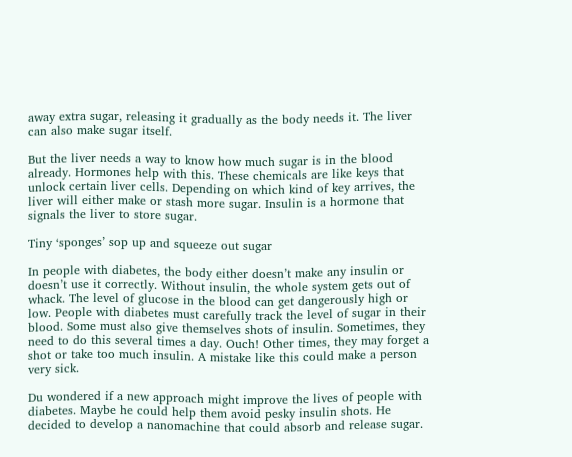away extra sugar, releasing it gradually as the body needs it. The liver can also make sugar itself.

But the liver needs a way to know how much sugar is in the blood already. Hormones help with this. These chemicals are like keys that unlock certain liver cells. Depending on which kind of key arrives, the liver will either make or stash more sugar. Insulin is a hormone that signals the liver to store sugar.

Tiny ‘sponges’ sop up and squeeze out sugar

In people with diabetes, the body either doesn’t make any insulin or doesn’t use it correctly. Without insulin, the whole system gets out of whack. The level of glucose in the blood can get dangerously high or low. People with diabetes must carefully track the level of sugar in their blood. Some must also give themselves shots of insulin. Sometimes, they need to do this several times a day. Ouch! Other times, they may forget a shot or take too much insulin. A mistake like this could make a person very sick.

Du wondered if a new approach might improve the lives of people with diabetes. Maybe he could help them avoid pesky insulin shots. He decided to develop a nanomachine that could absorb and release sugar.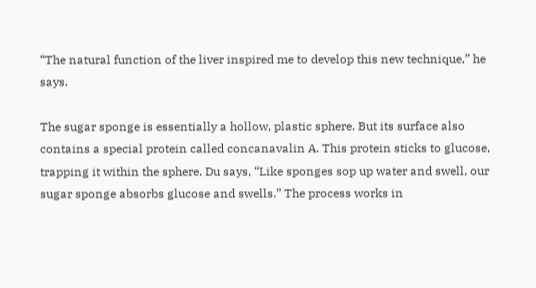“The natural function of the liver inspired me to develop this new technique,” he says.

The sugar sponge is essentially a hollow, plastic sphere. But its surface also contains a special protein called concanavalin A. This protein sticks to glucose, trapping it within the sphere. Du says, “Like sponges sop up water and swell, our sugar sponge absorbs glucose and swells.” The process works in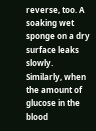reverse, too. A soaking wet sponge on a dry surface leaks slowly. Similarly, when the amount of glucose in the blood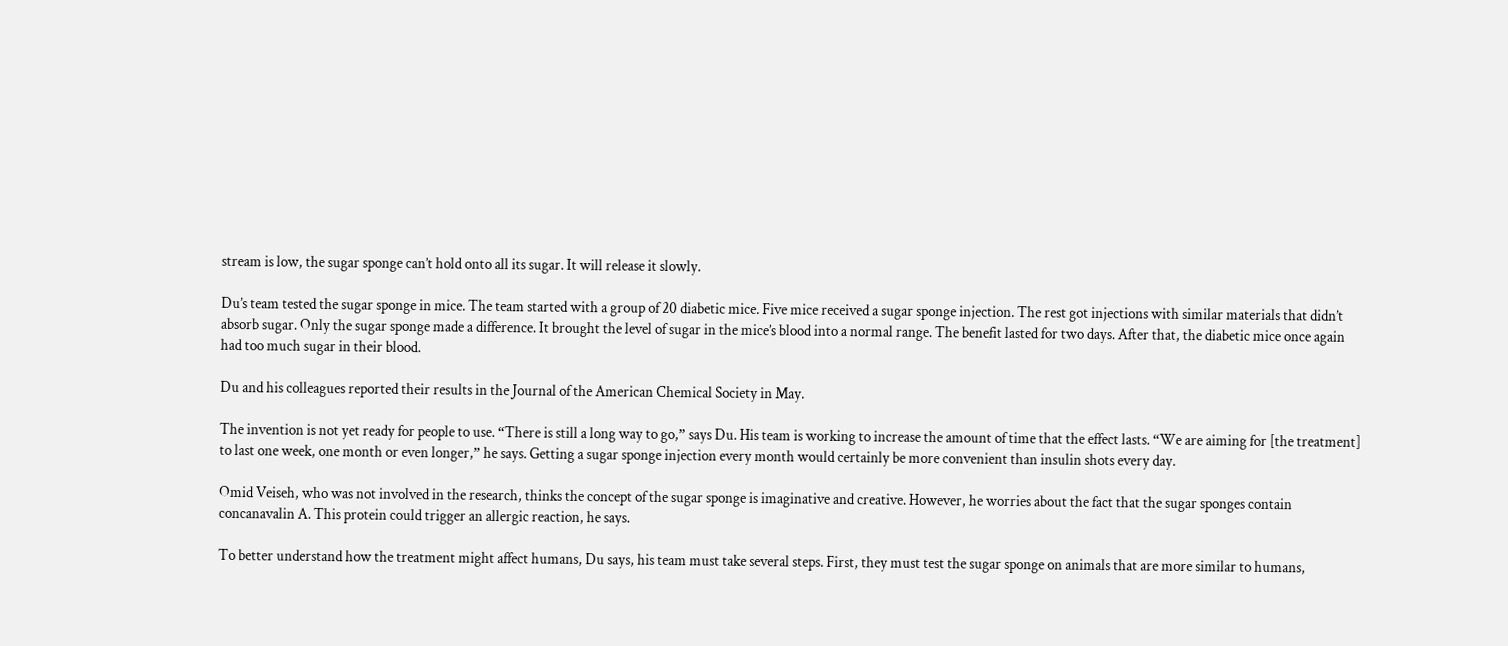stream is low, the sugar sponge can’t hold onto all its sugar. It will release it slowly.

Du’s team tested the sugar sponge in mice. The team started with a group of 20 diabetic mice. Five mice received a sugar sponge injection. The rest got injections with similar materials that didn’t absorb sugar. Only the sugar sponge made a difference. It brought the level of sugar in the mice’s blood into a normal range. The benefit lasted for two days. After that, the diabetic mice once again had too much sugar in their blood.

Du and his colleagues reported their results in the Journal of the American Chemical Society in May.

The invention is not yet ready for people to use. “There is still a long way to go,” says Du. His team is working to increase the amount of time that the effect lasts. “We are aiming for [the treatment] to last one week, one month or even longer,” he says. Getting a sugar sponge injection every month would certainly be more convenient than insulin shots every day.

Omid Veiseh, who was not involved in the research, thinks the concept of the sugar sponge is imaginative and creative. However, he worries about the fact that the sugar sponges contain concanavalin A. This protein could trigger an allergic reaction, he says.

To better understand how the treatment might affect humans, Du says, his team must take several steps. First, they must test the sugar sponge on animals that are more similar to humans,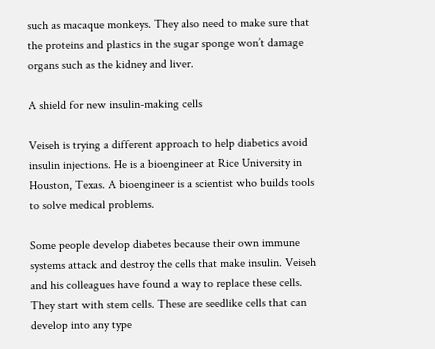such as macaque monkeys. They also need to make sure that the proteins and plastics in the sugar sponge won’t damage organs such as the kidney and liver.

A shield for new insulin-making cells

Veiseh is trying a different approach to help diabetics avoid insulin injections. He is a bioengineer at Rice University in Houston, Texas. A bioengineer is a scientist who builds tools to solve medical problems.

Some people develop diabetes because their own immune systems attack and destroy the cells that make insulin. Veiseh and his colleagues have found a way to replace these cells. They start with stem cells. These are seedlike cells that can develop into any type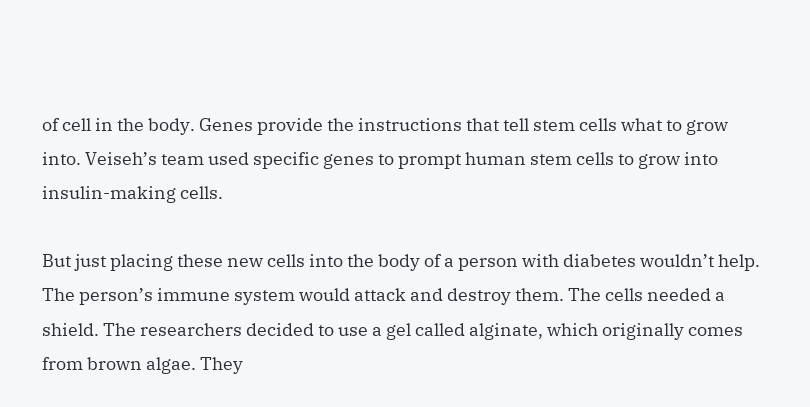of cell in the body. Genes provide the instructions that tell stem cells what to grow into. Veiseh’s team used specific genes to prompt human stem cells to grow into insulin-making cells.

But just placing these new cells into the body of a person with diabetes wouldn’t help. The person’s immune system would attack and destroy them. The cells needed a shield. The researchers decided to use a gel called alginate, which originally comes from brown algae. They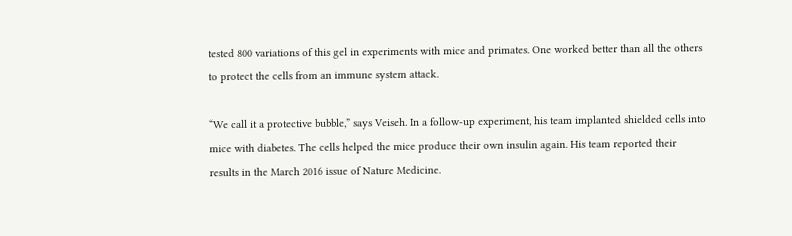tested 800 variations of this gel in experiments with mice and primates. One worked better than all the others to protect the cells from an immune system attack.

“We call it a protective bubble,” says Veiseh. In a follow-up experiment, his team implanted shielded cells into mice with diabetes. The cells helped the mice produce their own insulin again. His team reported their results in the March 2016 issue of Nature Medicine.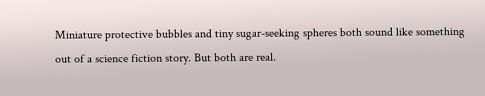Miniature protective bubbles and tiny sugar-seeking spheres both sound like something out of a science fiction story. But both are real.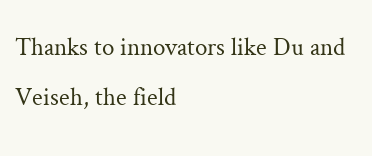Thanks to innovators like Du and Veiseh, the field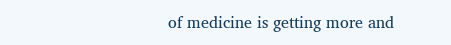of medicine is getting more and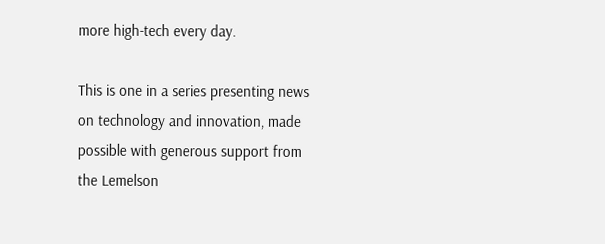more high-tech every day.

This is one in a series presenting news on technology and innovation, made possible with generous support from the Lemelson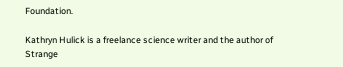Foundation.

Kathryn Hulick is a freelance science writer and the author of Strange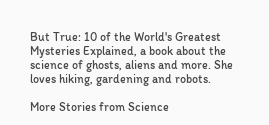But True: 10 of the World's Greatest Mysteries Explained, a book about the science of ghosts, aliens and more. She loves hiking, gardening and robots.

More Stories from Science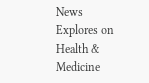News Explores on Health & Medicine